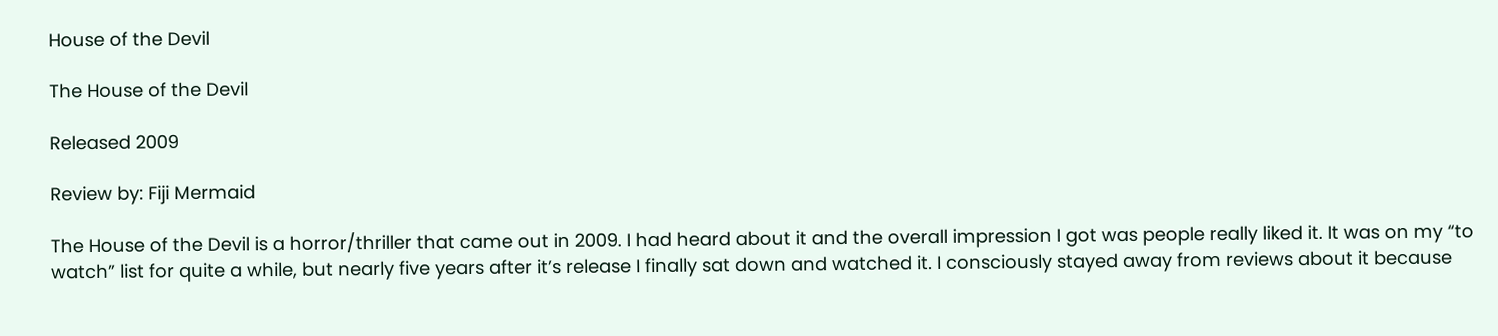House of the Devil

The House of the Devil

Released 2009

Review by: Fiji Mermaid

The House of the Devil is a horror/thriller that came out in 2009. I had heard about it and the overall impression I got was people really liked it. It was on my “to watch” list for quite a while, but nearly five years after it’s release I finally sat down and watched it. I consciously stayed away from reviews about it because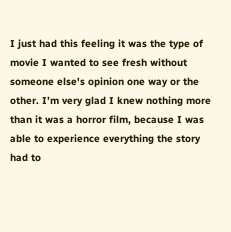I just had this feeling it was the type of movie I wanted to see fresh without someone else's opinion one way or the other. I’m very glad I knew nothing more than it was a horror film, because I was able to experience everything the story had to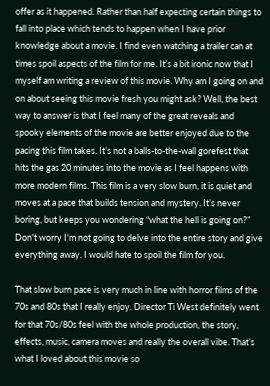offer as it happened. Rather than half expecting certain things to fall into place which tends to happen when I have prior knowledge about a movie. I find even watching a trailer can at times spoil aspects of the film for me. It’s a bit ironic now that I myself am writing a review of this movie. Why am I going on and on about seeing this movie fresh you might ask? Well, the best way to answer is that I feel many of the great reveals and spooky elements of the movie are better enjoyed due to the pacing this film takes. It’s not a balls-to-the-wall gorefest that hits the gas 20 minutes into the movie as I feel happens with more modern films. This film is a very slow burn, it is quiet and moves at a pace that builds tension and mystery. It’s never boring, but keeps you wondering “what the hell is going on?” Don't worry I'm not going to delve into the entire story and give everything away. I would hate to spoil the film for you.

That slow burn pace is very much in line with horror films of the 70s and 80s that I really enjoy. Director Ti West definitely went for that 70s/80s feel with the whole production, the story, effects, music, camera moves and really the overall vibe. That’s what I loved about this movie so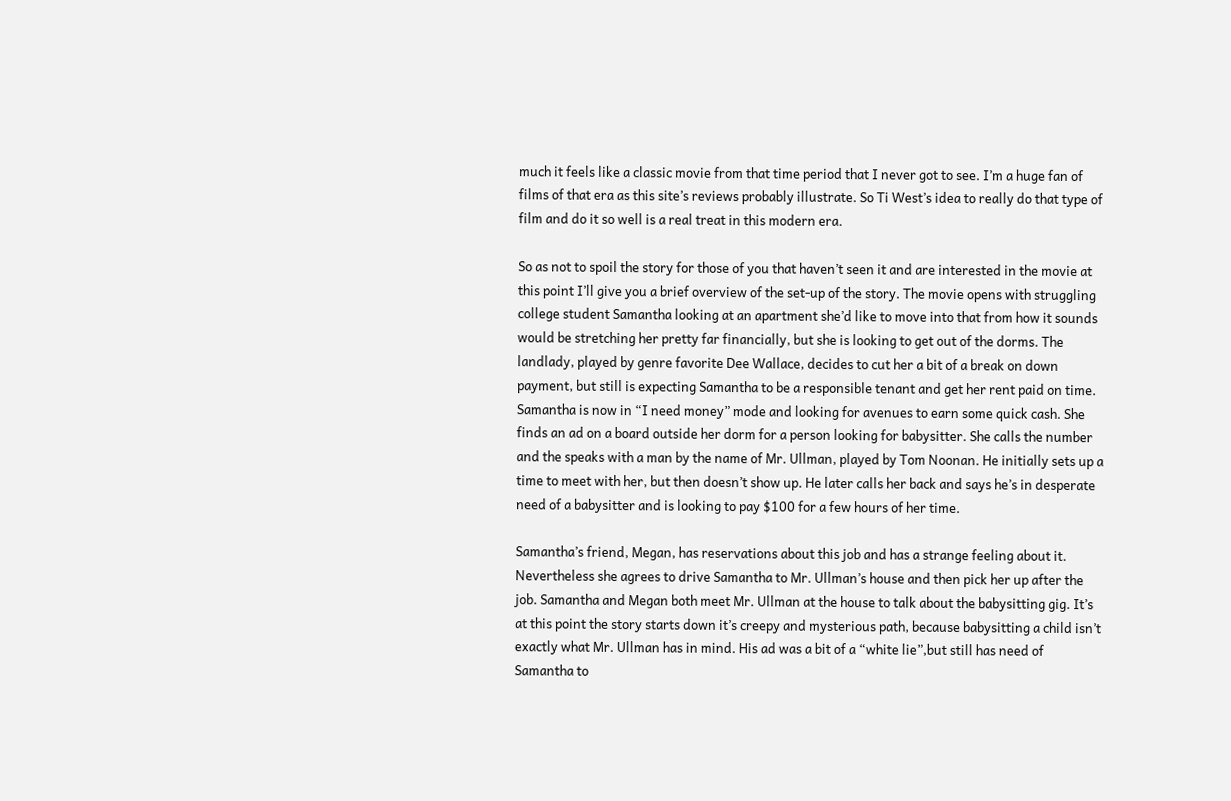much it feels like a classic movie from that time period that I never got to see. I’m a huge fan of films of that era as this site’s reviews probably illustrate. So Ti West’s idea to really do that type of film and do it so well is a real treat in this modern era.

So as not to spoil the story for those of you that haven’t seen it and are interested in the movie at this point I’ll give you a brief overview of the set-up of the story. The movie opens with struggling college student Samantha looking at an apartment she’d like to move into that from how it sounds would be stretching her pretty far financially, but she is looking to get out of the dorms. The landlady, played by genre favorite Dee Wallace, decides to cut her a bit of a break on down payment, but still is expecting Samantha to be a responsible tenant and get her rent paid on time. Samantha is now in “I need money” mode and looking for avenues to earn some quick cash. She finds an ad on a board outside her dorm for a person looking for babysitter. She calls the number and the speaks with a man by the name of Mr. Ullman, played by Tom Noonan. He initially sets up a time to meet with her, but then doesn’t show up. He later calls her back and says he’s in desperate need of a babysitter and is looking to pay $100 for a few hours of her time.

Samantha’s friend, Megan, has reservations about this job and has a strange feeling about it. Nevertheless she agrees to drive Samantha to Mr. Ullman’s house and then pick her up after the job. Samantha and Megan both meet Mr. Ullman at the house to talk about the babysitting gig. It’s at this point the story starts down it’s creepy and mysterious path, because babysitting a child isn’t exactly what Mr. Ullman has in mind. His ad was a bit of a “white lie”,but still has need of Samantha to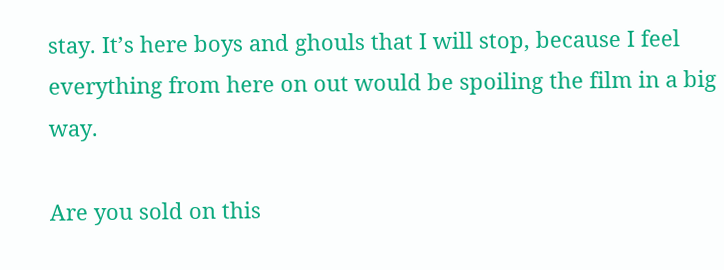stay. It’s here boys and ghouls that I will stop, because I feel everything from here on out would be spoiling the film in a big way.

Are you sold on this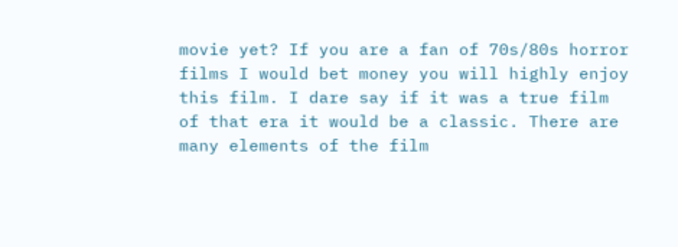movie yet? If you are a fan of 70s/80s horror films I would bet money you will highly enjoy this film. I dare say if it was a true film of that era it would be a classic. There are many elements of the film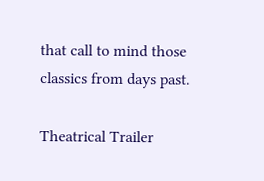that call to mind those classics from days past.

Theatrical Trailer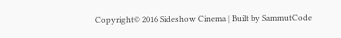Copyright© 2016 Sideshow Cinema | Built by SammutCode